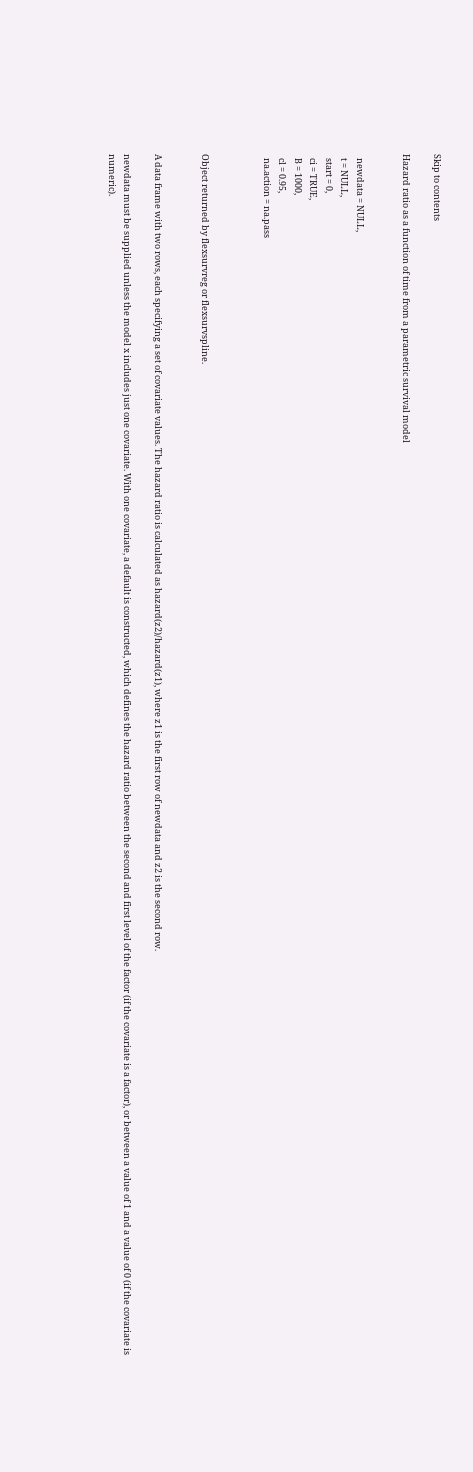Skip to contents

Hazard ratio as a function of time from a parametric survival model


  newdata = NULL,
  t = NULL,
  start = 0,
  ci = TRUE,
  B = 1000,
  cl = 0.95,
  na.action = na.pass



Object returned by flexsurvreg or flexsurvspline.


A data frame with two rows, each specifying a set of covariate values. The hazard ratio is calculated as hazard(z2)/hazard(z1), where z1 is the first row of newdata and z2 is the second row.

newdata must be supplied unless the model x includes just one covariate. With one covariate, a default is constructed, which defines the hazard ratio between the second and first level of the factor (if the covariate is a factor), or between a value of 1 and a value of 0 (if the covariate is numeric).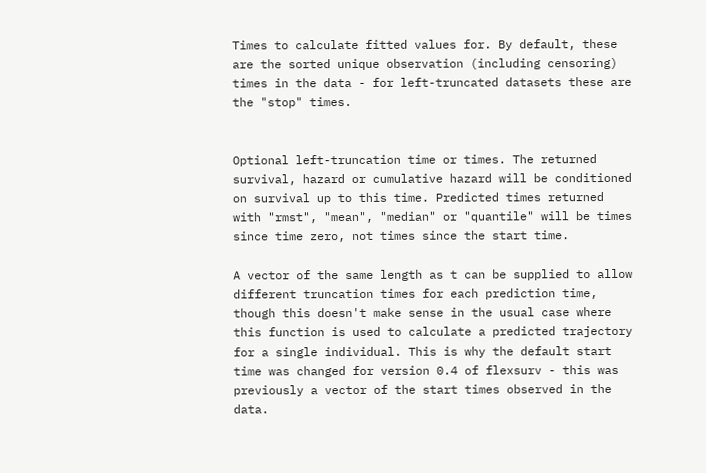Times to calculate fitted values for. By default, these are the sorted unique observation (including censoring) times in the data - for left-truncated datasets these are the "stop" times.


Optional left-truncation time or times. The returned survival, hazard or cumulative hazard will be conditioned on survival up to this time. Predicted times returned with "rmst", "mean", "median" or "quantile" will be times since time zero, not times since the start time.

A vector of the same length as t can be supplied to allow different truncation times for each prediction time, though this doesn't make sense in the usual case where this function is used to calculate a predicted trajectory for a single individual. This is why the default start time was changed for version 0.4 of flexsurv - this was previously a vector of the start times observed in the data.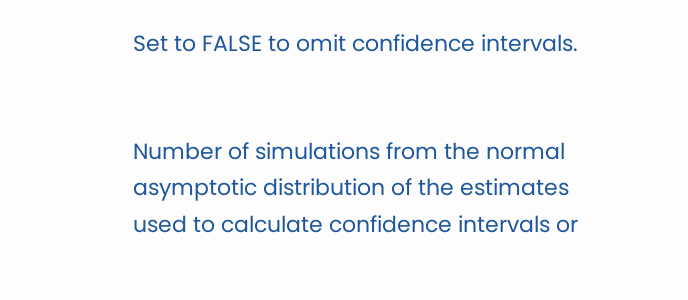Set to FALSE to omit confidence intervals.


Number of simulations from the normal asymptotic distribution of the estimates used to calculate confidence intervals or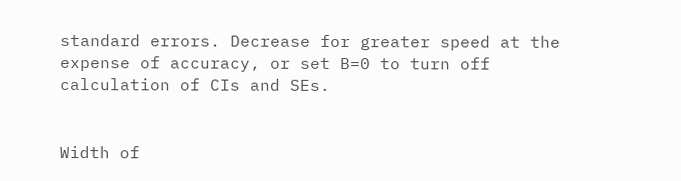standard errors. Decrease for greater speed at the expense of accuracy, or set B=0 to turn off calculation of CIs and SEs.


Width of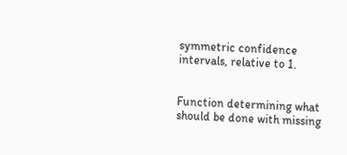symmetric confidence intervals, relative to 1.


Function determining what should be done with missing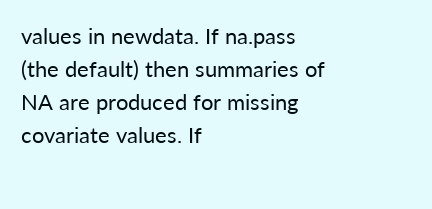values in newdata. If na.pass (the default) then summaries of NA are produced for missing covariate values. If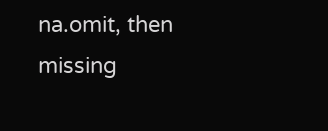na.omit, then missing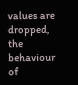values are dropped, the behaviour of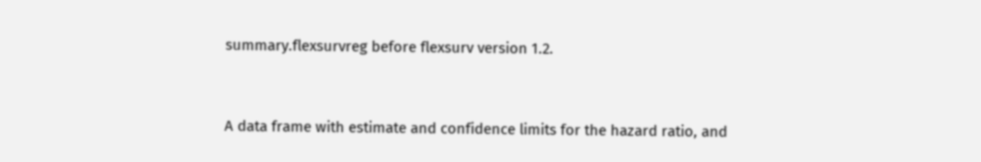summary.flexsurvreg before flexsurv version 1.2.


A data frame with estimate and confidence limits for the hazard ratio, and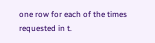one row for each of the times requested in t.